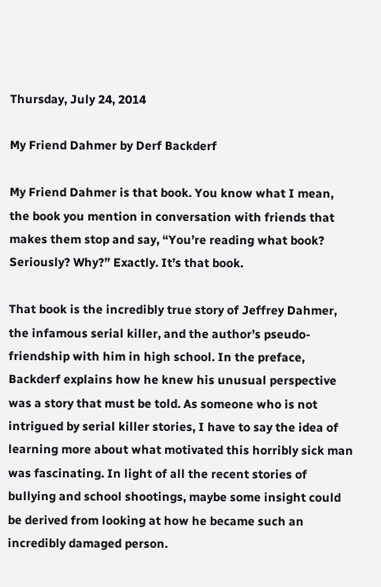Thursday, July 24, 2014

My Friend Dahmer by Derf Backderf

My Friend Dahmer is that book. You know what I mean, the book you mention in conversation with friends that makes them stop and say, “You’re reading what book? Seriously? Why?” Exactly. It’s that book.

That book is the incredibly true story of Jeffrey Dahmer, the infamous serial killer, and the author’s pseudo-friendship with him in high school. In the preface, Backderf explains how he knew his unusual perspective was a story that must be told. As someone who is not intrigued by serial killer stories, I have to say the idea of learning more about what motivated this horribly sick man was fascinating. In light of all the recent stories of bullying and school shootings, maybe some insight could be derived from looking at how he became such an incredibly damaged person.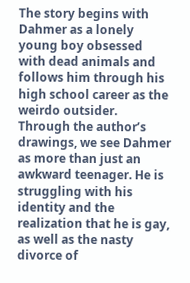The story begins with Dahmer as a lonely young boy obsessed with dead animals and follows him through his high school career as the weirdo outsider. Through the author’s drawings, we see Dahmer as more than just an awkward teenager. He is struggling with his identity and the realization that he is gay, as well as the nasty divorce of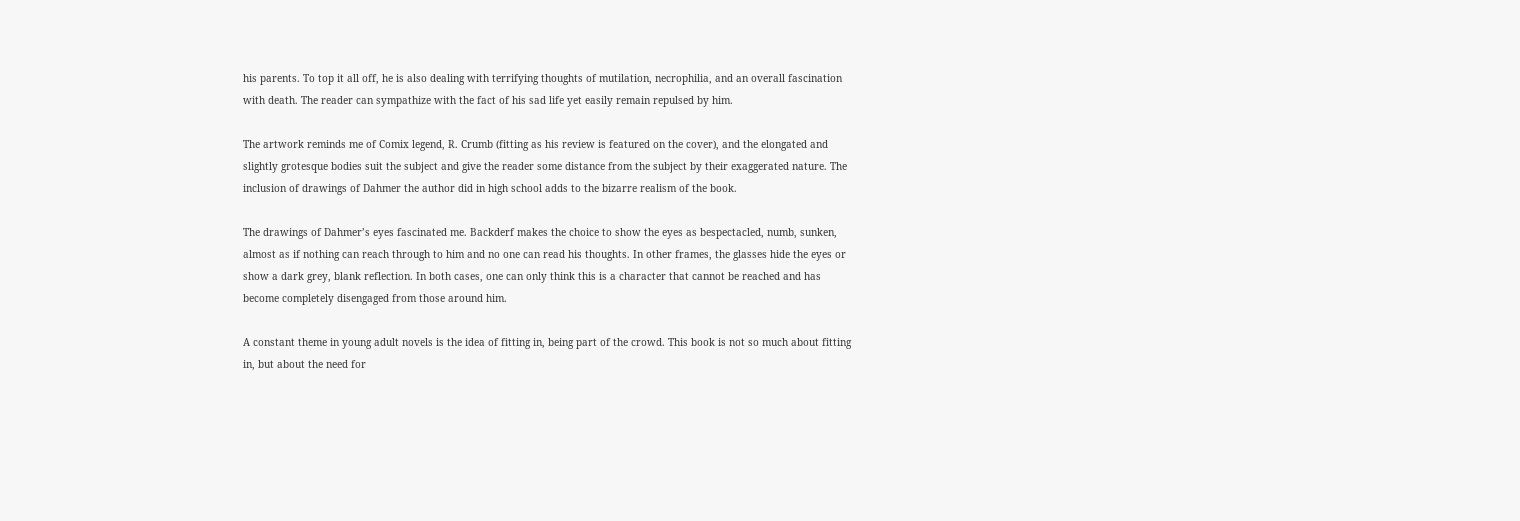his parents. To top it all off, he is also dealing with terrifying thoughts of mutilation, necrophilia, and an overall fascination with death. The reader can sympathize with the fact of his sad life yet easily remain repulsed by him.

The artwork reminds me of Comix legend, R. Crumb (fitting as his review is featured on the cover), and the elongated and slightly grotesque bodies suit the subject and give the reader some distance from the subject by their exaggerated nature. The inclusion of drawings of Dahmer the author did in high school adds to the bizarre realism of the book.

The drawings of Dahmer’s eyes fascinated me. Backderf makes the choice to show the eyes as bespectacled, numb, sunken, almost as if nothing can reach through to him and no one can read his thoughts. In other frames, the glasses hide the eyes or show a dark grey, blank reflection. In both cases, one can only think this is a character that cannot be reached and has become completely disengaged from those around him.

A constant theme in young adult novels is the idea of fitting in, being part of the crowd. This book is not so much about fitting in, but about the need for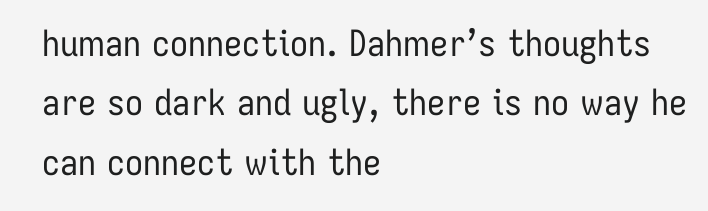human connection. Dahmer’s thoughts are so dark and ugly, there is no way he can connect with the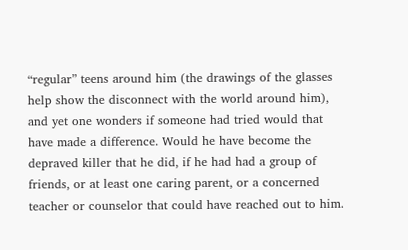“regular” teens around him (the drawings of the glasses help show the disconnect with the world around him), and yet one wonders if someone had tried would that have made a difference. Would he have become the depraved killer that he did, if he had had a group of friends, or at least one caring parent, or a concerned teacher or counselor that could have reached out to him.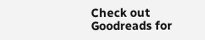Check out Goodreads for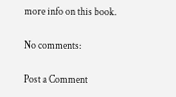more info on this book.

No comments:

Post a Comment